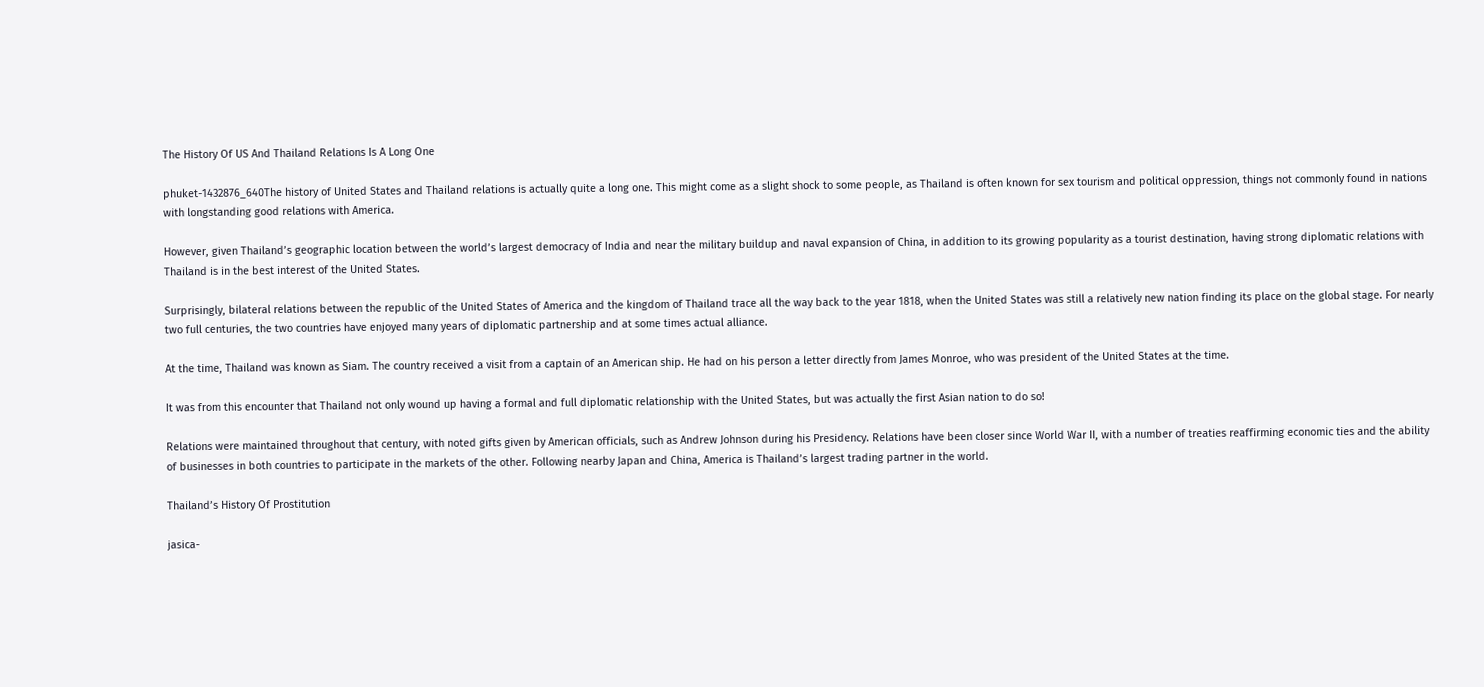The History Of US And Thailand Relations Is A Long One

phuket-1432876_640The history of United States and Thailand relations is actually quite a long one. This might come as a slight shock to some people, as Thailand is often known for sex tourism and political oppression, things not commonly found in nations with longstanding good relations with America.

However, given Thailand’s geographic location between the world’s largest democracy of India and near the military buildup and naval expansion of China, in addition to its growing popularity as a tourist destination, having strong diplomatic relations with Thailand is in the best interest of the United States.

Surprisingly, bilateral relations between the republic of the United States of America and the kingdom of Thailand trace all the way back to the year 1818, when the United States was still a relatively new nation finding its place on the global stage. For nearly two full centuries, the two countries have enjoyed many years of diplomatic partnership and at some times actual alliance.

At the time, Thailand was known as Siam. The country received a visit from a captain of an American ship. He had on his person a letter directly from James Monroe, who was president of the United States at the time.

It was from this encounter that Thailand not only wound up having a formal and full diplomatic relationship with the United States, but was actually the first Asian nation to do so!

Relations were maintained throughout that century, with noted gifts given by American officials, such as Andrew Johnson during his Presidency. Relations have been closer since World War II, with a number of treaties reaffirming economic ties and the ability of businesses in both countries to participate in the markets of the other. Following nearby Japan and China, America is Thailand’s largest trading partner in the world.

Thailand’s History Of Prostitution

jasica-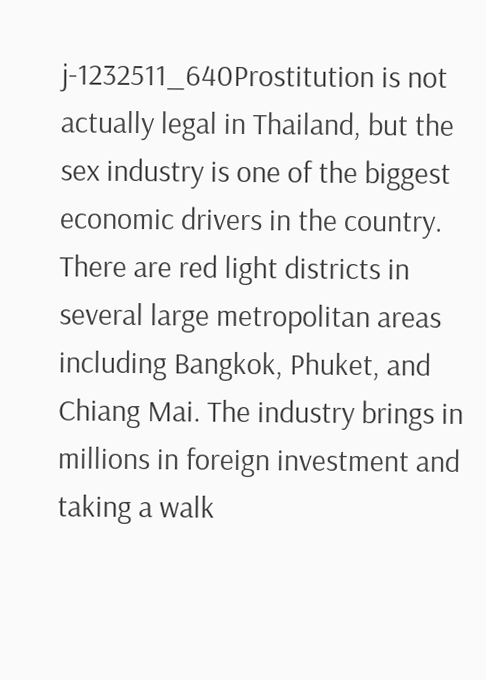j-1232511_640Prostitution is not actually legal in Thailand, but the sex industry is one of the biggest economic drivers in the country. There are red light districts in several large metropolitan areas including Bangkok, Phuket, and Chiang Mai. The industry brings in millions in foreign investment and taking a walk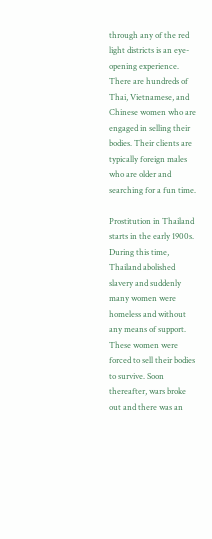through any of the red light districts is an eye-opening experience. There are hundreds of Thai, Vietnamese, and Chinese women who are engaged in selling their bodies. Their clients are typically foreign males who are older and searching for a fun time.

Prostitution in Thailand starts in the early 1900s. During this time, Thailand abolished slavery and suddenly many women were homeless and without any means of support. These women were forced to sell their bodies to survive. Soon thereafter, wars broke out and there was an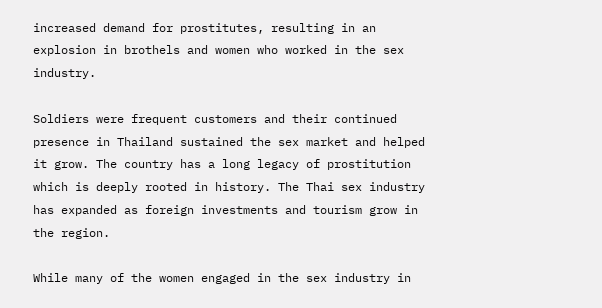increased demand for prostitutes, resulting in an explosion in brothels and women who worked in the sex industry.

Soldiers were frequent customers and their continued presence in Thailand sustained the sex market and helped it grow. The country has a long legacy of prostitution which is deeply rooted in history. The Thai sex industry has expanded as foreign investments and tourism grow in the region.

While many of the women engaged in the sex industry in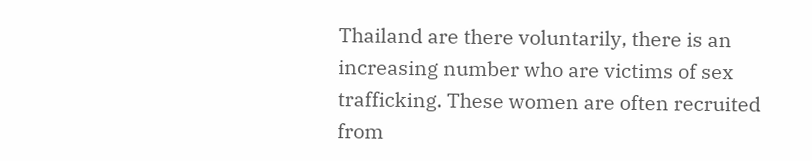Thailand are there voluntarily, there is an increasing number who are victims of sex trafficking. These women are often recruited from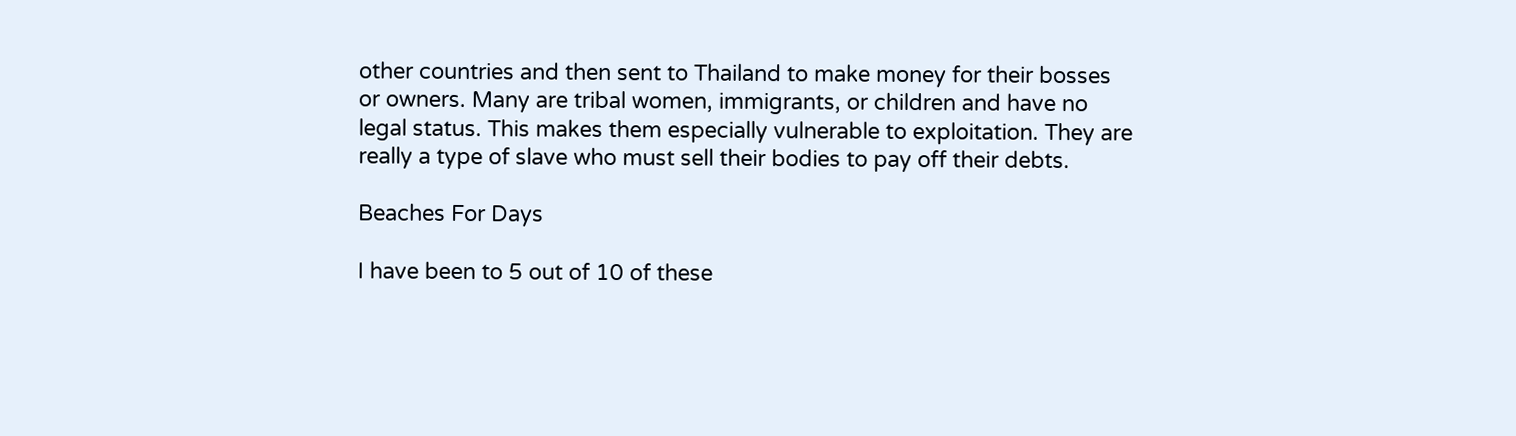other countries and then sent to Thailand to make money for their bosses or owners. Many are tribal women, immigrants, or children and have no legal status. This makes them especially vulnerable to exploitation. They are really a type of slave who must sell their bodies to pay off their debts.

Beaches For Days

I have been to 5 out of 10 of these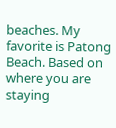beaches. My favorite is Patong Beach. Based on where you are staying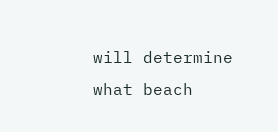will determine what beach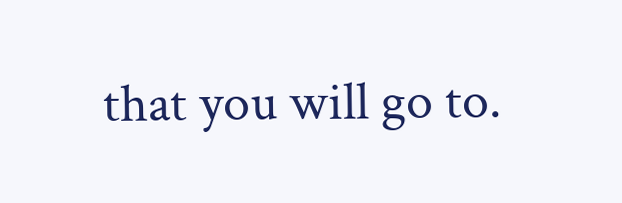that you will go to.